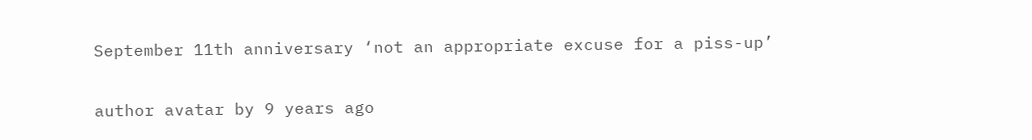September 11th anniversary ‘not an appropriate excuse for a piss-up’

author avatar by 9 years ago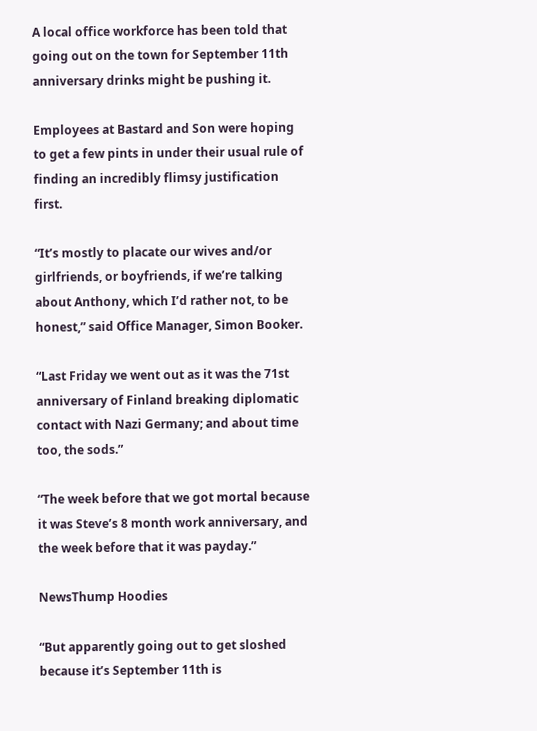A local office workforce has been told that going out on the town for September 11th anniversary drinks might be pushing it.

Employees at Bastard and Son were hoping to get a few pints in under their usual rule of finding an incredibly flimsy justification first.

“It’s mostly to placate our wives and/or girlfriends, or boyfriends, if we’re talking about Anthony, which I’d rather not, to be honest,” said Office Manager, Simon Booker.

“Last Friday we went out as it was the 71st anniversary of Finland breaking diplomatic contact with Nazi Germany; and about time too, the sods.”

“The week before that we got mortal because it was Steve’s 8 month work anniversary, and the week before that it was payday.”

NewsThump Hoodies

“But apparently going out to get sloshed because it’s September 11th is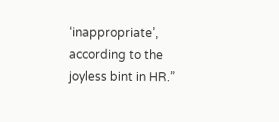‘inappropriate’, according to the joyless bint in HR.”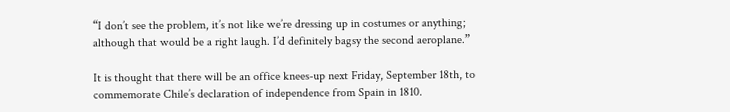“I don’t see the problem, it’s not like we’re dressing up in costumes or anything; although that would be a right laugh. I’d definitely bagsy the second aeroplane.”

It is thought that there will be an office knees-up next Friday, September 18th, to commemorate Chile’s declaration of independence from Spain in 1810.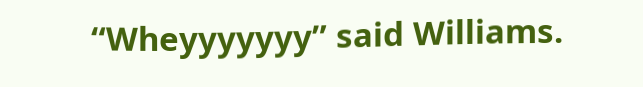“Wheyyyyyyy” said Williams.